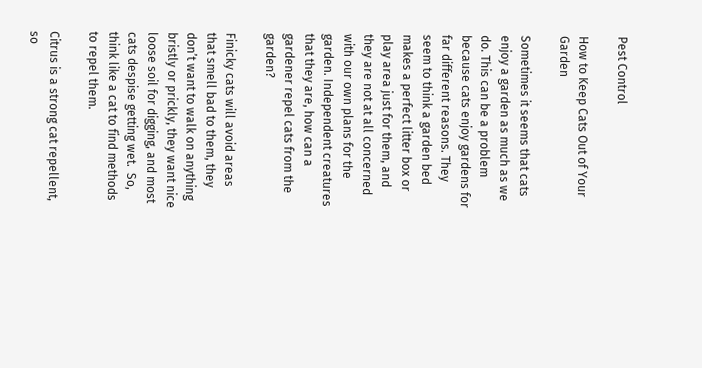Pest Control

How to Keep Cats Out of Your Garden

Sometimes it seems that cats enjoy a garden as much as we do. This can be a problem because cats enjoy gardens for far different reasons. They seem to think a garden bed makes a perfect litter box or play area just for them, and they are not at all concerned with our own plans for the garden. Independent creatures that they are, how can a gardener repel cats from the garden?

Finicky cats will avoid areas that smell bad to them, they don’t want to walk on anything bristly or prickly, they want nice loose soil for digging, and most cats despise getting wet.  So, think like a cat to find methods to repel them.

Citrus is a strong cat repellent, so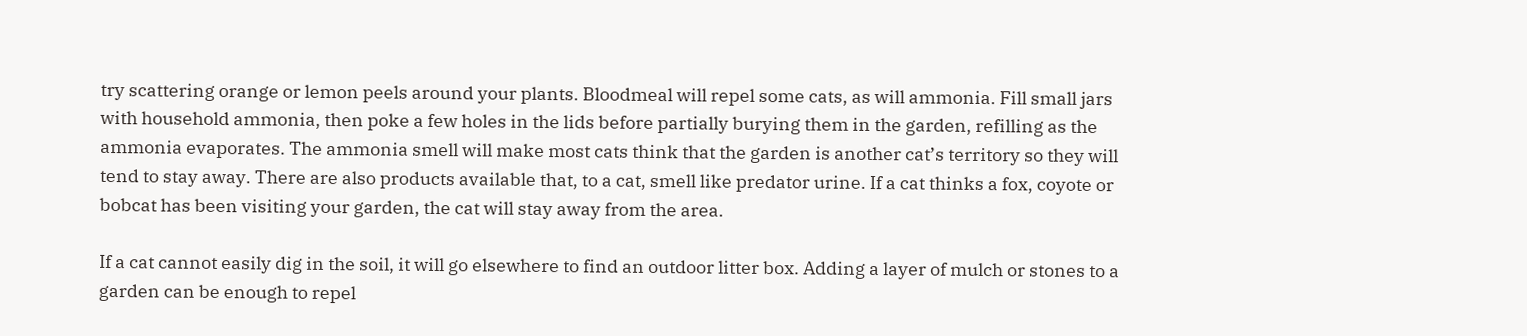try scattering orange or lemon peels around your plants. Bloodmeal will repel some cats, as will ammonia. Fill small jars with household ammonia, then poke a few holes in the lids before partially burying them in the garden, refilling as the ammonia evaporates. The ammonia smell will make most cats think that the garden is another cat’s territory so they will tend to stay away. There are also products available that, to a cat, smell like predator urine. If a cat thinks a fox, coyote or bobcat has been visiting your garden, the cat will stay away from the area.

If a cat cannot easily dig in the soil, it will go elsewhere to find an outdoor litter box. Adding a layer of mulch or stones to a garden can be enough to repel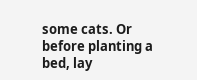some cats. Or before planting a bed, lay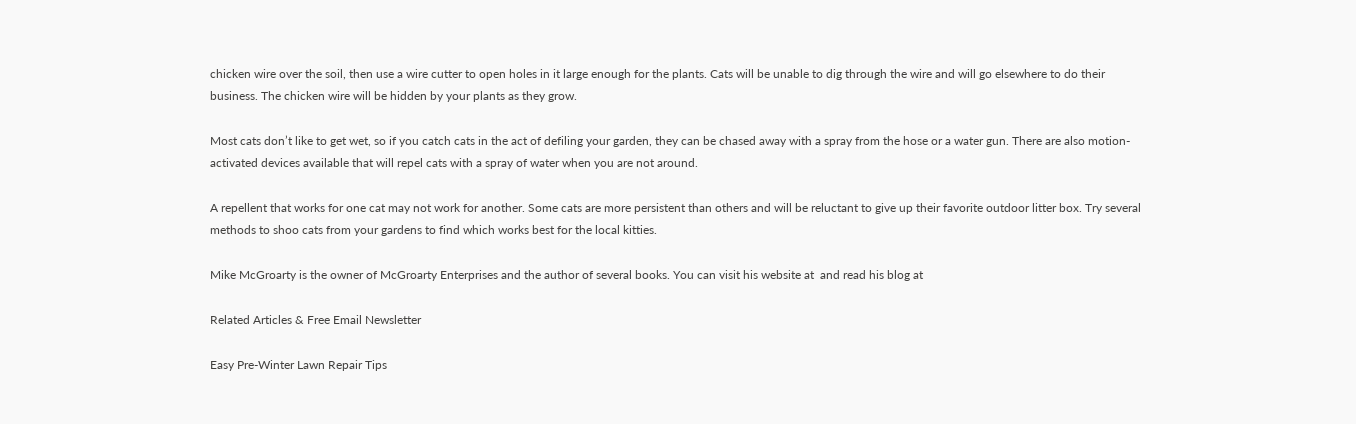chicken wire over the soil, then use a wire cutter to open holes in it large enough for the plants. Cats will be unable to dig through the wire and will go elsewhere to do their business. The chicken wire will be hidden by your plants as they grow.

Most cats don’t like to get wet, so if you catch cats in the act of defiling your garden, they can be chased away with a spray from the hose or a water gun. There are also motion-activated devices available that will repel cats with a spray of water when you are not around.

A repellent that works for one cat may not work for another. Some cats are more persistent than others and will be reluctant to give up their favorite outdoor litter box. Try several methods to shoo cats from your gardens to find which works best for the local kitties.

Mike McGroarty is the owner of McGroarty Enterprises and the author of several books. You can visit his website at  and read his blog at

Related Articles & Free Email Newsletter

Easy Pre-Winter Lawn Repair Tips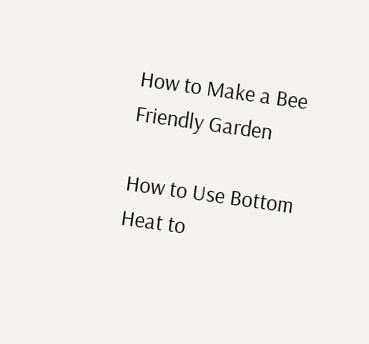How to Make a Bee Friendly Garden

How to Use Bottom Heat to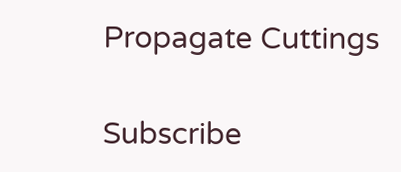Propagate Cuttings

Subscribe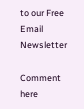to our Free Email Newsletter

Comment here